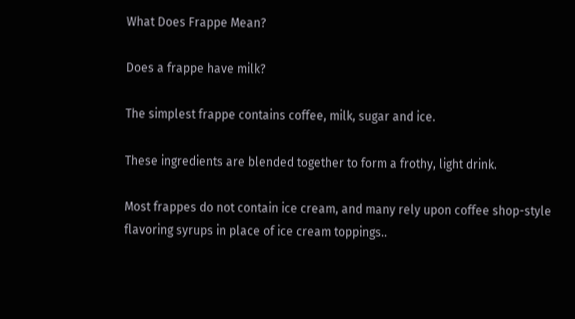What Does Frappe Mean?

Does a frappe have milk?

The simplest frappe contains coffee, milk, sugar and ice.

These ingredients are blended together to form a frothy, light drink.

Most frappes do not contain ice cream, and many rely upon coffee shop-style flavoring syrups in place of ice cream toppings..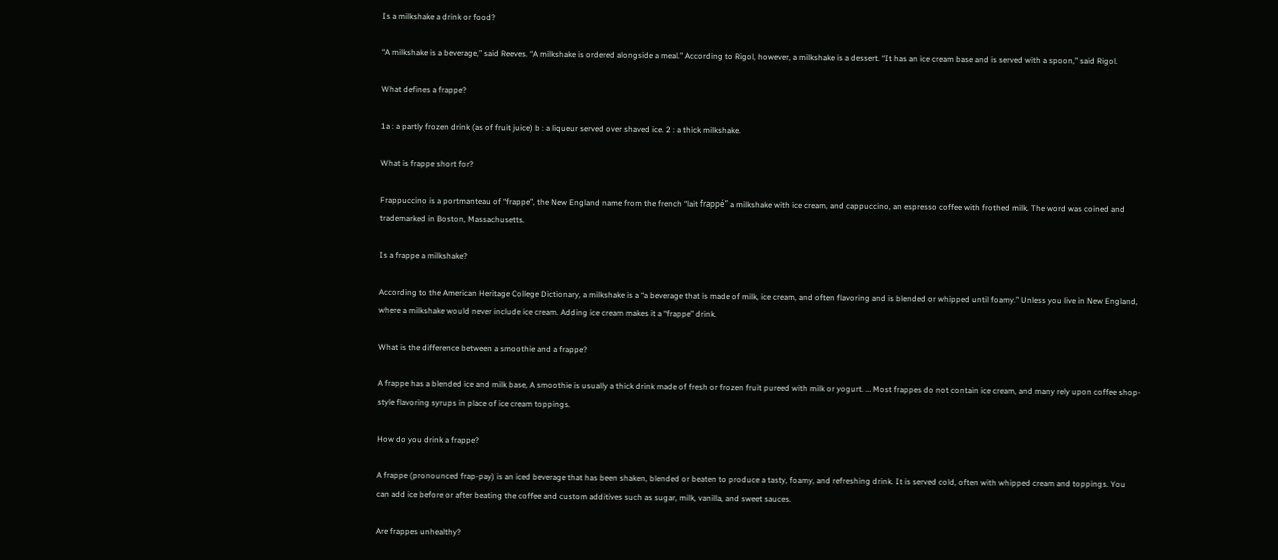Is a milkshake a drink or food?

“A milkshake is a beverage,” said Reeves. “A milkshake is ordered alongside a meal.” According to Rigol, however, a milkshake is a dessert. “It has an ice cream base and is served with a spoon,” said Rigol.

What defines a frappe?

1a : a partly frozen drink (as of fruit juice) b : a liqueur served over shaved ice. 2 : a thick milkshake.

What is frappe short for?

Frappuccino is a portmanteau of “frappe”, the New England name from the french “lait frappé” a milkshake with ice cream, and cappuccino, an espresso coffee with frothed milk. The word was coined and trademarked in Boston, Massachusetts.

Is a frappe a milkshake?

According to the American Heritage College Dictionary, a milkshake is a “a beverage that is made of milk, ice cream, and often flavoring and is blended or whipped until foamy.” Unless you live in New England, where a milkshake would never include ice cream. Adding ice cream makes it a “frappe” drink.

What is the difference between a smoothie and a frappe?

A frappe has a blended ice and milk base, A smoothie is usually a thick drink made of fresh or frozen fruit pureed with milk or yogurt. … Most frappes do not contain ice cream, and many rely upon coffee shop-style flavoring syrups in place of ice cream toppings.

How do you drink a frappe?

A frappe (pronounced frap-pay) is an iced beverage that has been shaken, blended or beaten to produce a tasty, foamy, and refreshing drink. It is served cold, often with whipped cream and toppings. You can add ice before or after beating the coffee and custom additives such as sugar, milk, vanilla, and sweet sauces.

Are frappes unhealthy?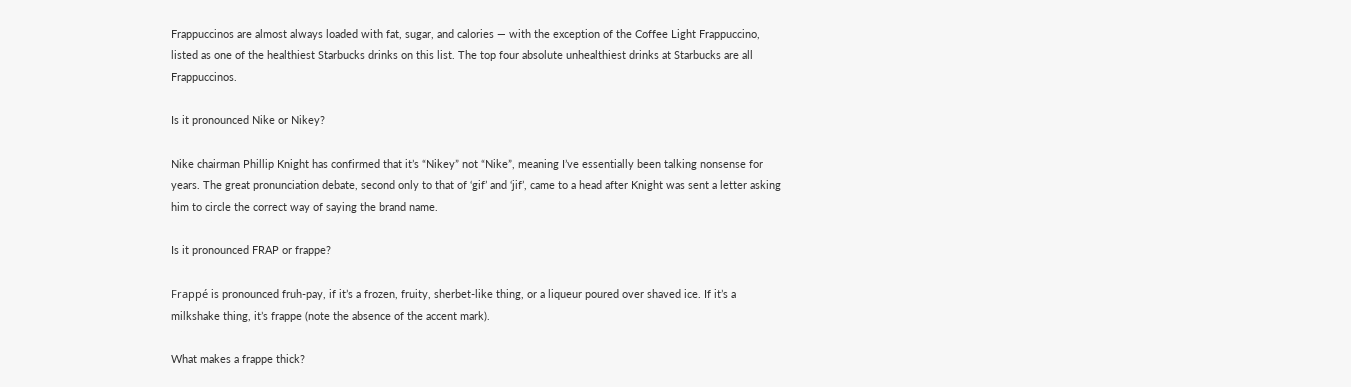Frappuccinos are almost always loaded with fat, sugar, and calories — with the exception of the Coffee Light Frappuccino, listed as one of the healthiest Starbucks drinks on this list. The top four absolute unhealthiest drinks at Starbucks are all Frappuccinos.

Is it pronounced Nike or Nikey?

Nike chairman Phillip Knight has confirmed that it’s “Nikey” not “Nike”, meaning I’ve essentially been talking nonsense for years. The great pronunciation debate, second only to that of ‘gif’ and ‘jif’, came to a head after Knight was sent a letter asking him to circle the correct way of saying the brand name.

Is it pronounced FRAP or frappe?

Frappé is pronounced fruh-pay, if it’s a frozen, fruity, sherbet-like thing, or a liqueur poured over shaved ice. If it’s a milkshake thing, it’s frappe (note the absence of the accent mark).

What makes a frappe thick?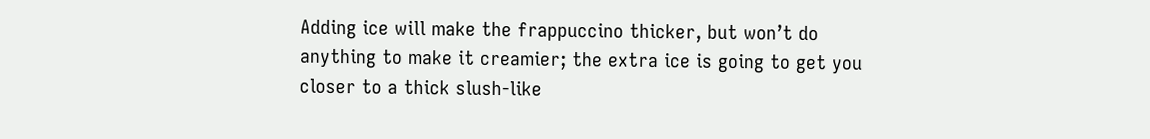Adding ice will make the frappuccino thicker, but won’t do anything to make it creamier; the extra ice is going to get you closer to a thick slush-like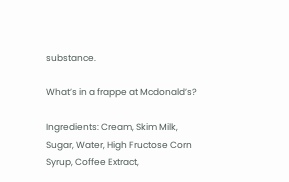substance.

What’s in a frappe at Mcdonald’s?

Ingredients: Cream, Skim Milk, Sugar, Water, High Fructose Corn Syrup, Coffee Extract,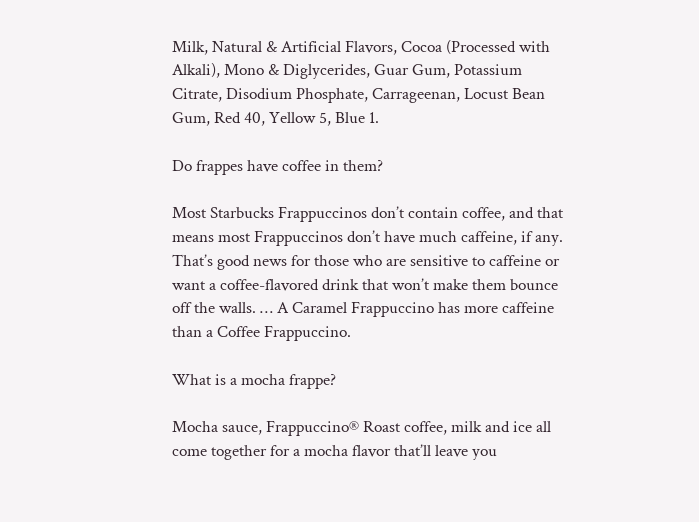Milk, Natural & Artificial Flavors, Cocoa (Processed with Alkali), Mono & Diglycerides, Guar Gum, Potassium Citrate, Disodium Phosphate, Carrageenan, Locust Bean Gum, Red 40, Yellow 5, Blue 1.

Do frappes have coffee in them?

Most Starbucks Frappuccinos don’t contain coffee, and that means most Frappuccinos don’t have much caffeine, if any. That’s good news for those who are sensitive to caffeine or want a coffee-flavored drink that won’t make them bounce off the walls. … A Caramel Frappuccino has more caffeine than a Coffee Frappuccino.

What is a mocha frappe?

Mocha sauce, Frappuccino® Roast coffee, milk and ice all come together for a mocha flavor that’ll leave you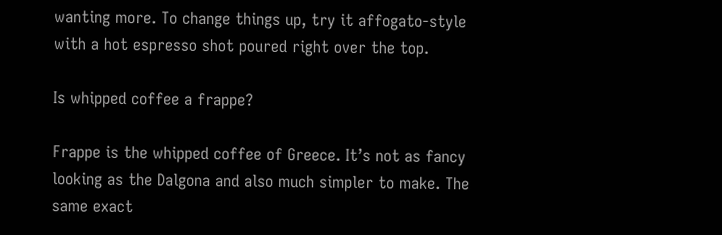wanting more. To change things up, try it affogato-style with a hot espresso shot poured right over the top.

Is whipped coffee a frappe?

Frappe is the whipped coffee of Greece. It’s not as fancy looking as the Dalgona and also much simpler to make. The same exact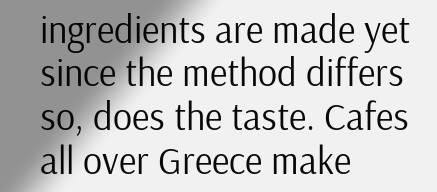ingredients are made yet since the method differs so, does the taste. Cafes all over Greece make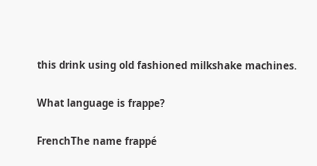this drink using old fashioned milkshake machines.

What language is frappe?

FrenchThe name frappé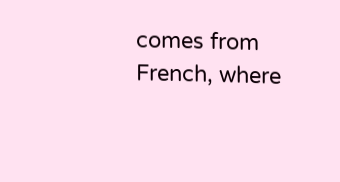comes from French, where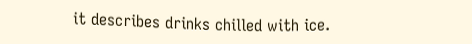it describes drinks chilled with ice.